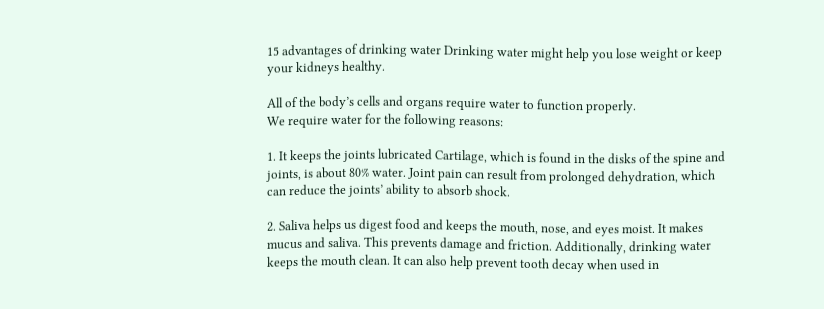15 advantages of drinking water Drinking water might help you lose weight or keep your kidneys healthy.

All of the body’s cells and organs require water to function properly.
We require water for the following reasons:

1. It keeps the joints lubricated Cartilage, which is found in the disks of the spine and joints, is about 80% water. Joint pain can result from prolonged dehydration, which can reduce the joints’ ability to absorb shock.

2. Saliva helps us digest food and keeps the mouth, nose, and eyes moist. It makes mucus and saliva. This prevents damage and friction. Additionally, drinking water keeps the mouth clean. It can also help prevent tooth decay when used in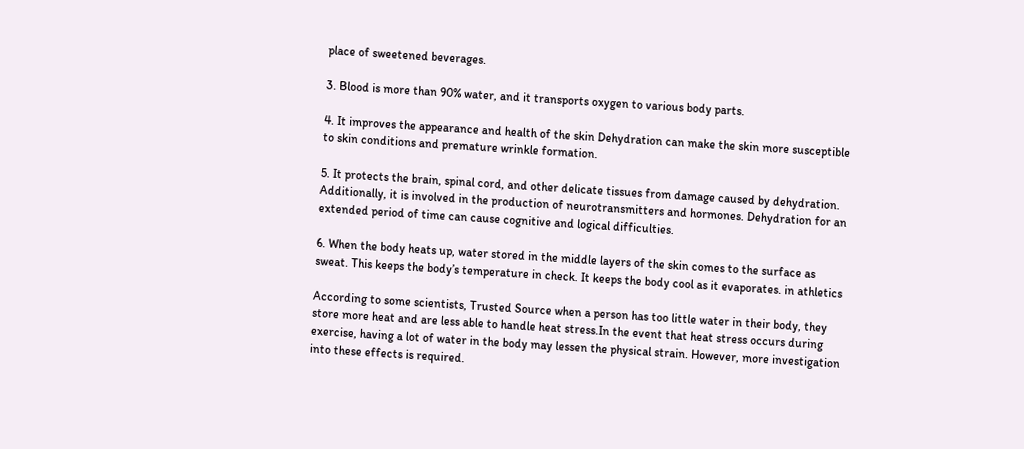place of sweetened beverages.

3. Blood is more than 90% water, and it transports oxygen to various body parts.

4. It improves the appearance and health of the skin Dehydration can make the skin more susceptible to skin conditions and premature wrinkle formation.

5. It protects the brain, spinal cord, and other delicate tissues from damage caused by dehydration. Additionally, it is involved in the production of neurotransmitters and hormones. Dehydration for an extended period of time can cause cognitive and logical difficulties.

6. When the body heats up, water stored in the middle layers of the skin comes to the surface as sweat. This keeps the body’s temperature in check. It keeps the body cool as it evaporates. in athletics

According to some scientists, Trusted Source when a person has too little water in their body, they store more heat and are less able to handle heat stress.In the event that heat stress occurs during exercise, having a lot of water in the body may lessen the physical strain. However, more investigation into these effects is required.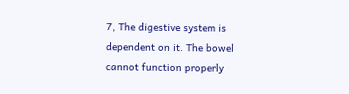7, The digestive system is dependent on it. The bowel cannot function properly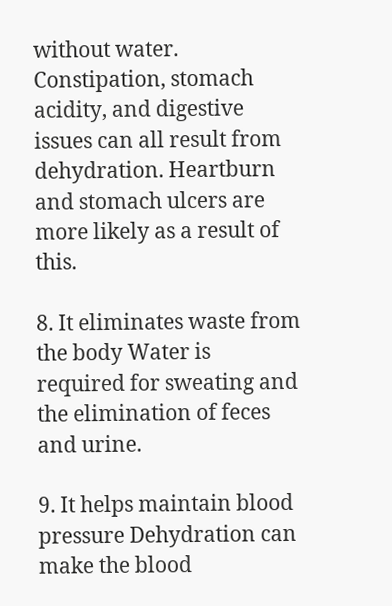without water. Constipation, stomach acidity, and digestive issues can all result from dehydration. Heartburn and stomach ulcers are more likely as a result of this.

8. It eliminates waste from the body Water is required for sweating and the elimination of feces and urine.

9. It helps maintain blood pressure Dehydration can make the blood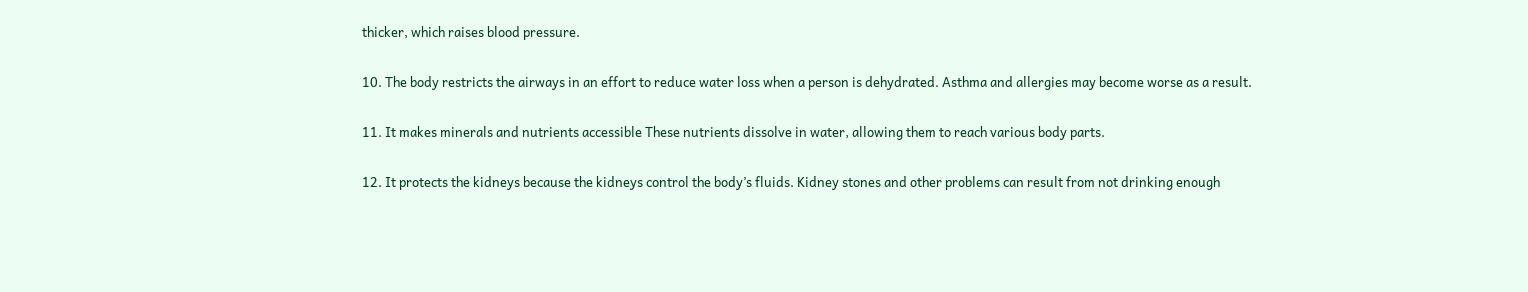thicker, which raises blood pressure.

10. The body restricts the airways in an effort to reduce water loss when a person is dehydrated. Asthma and allergies may become worse as a result.

11. It makes minerals and nutrients accessible These nutrients dissolve in water, allowing them to reach various body parts.

12. It protects the kidneys because the kidneys control the body’s fluids. Kidney stones and other problems can result from not drinking enough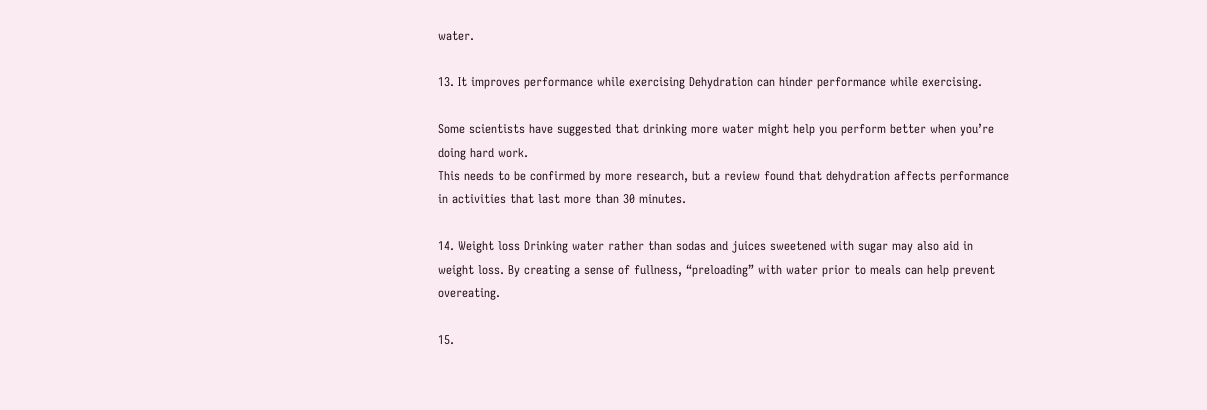water.

13. It improves performance while exercising Dehydration can hinder performance while exercising.

Some scientists have suggested that drinking more water might help you perform better when you’re doing hard work.
This needs to be confirmed by more research, but a review found that dehydration affects performance in activities that last more than 30 minutes.

14. Weight loss Drinking water rather than sodas and juices sweetened with sugar may also aid in weight loss. By creating a sense of fullness, “preloading” with water prior to meals can help prevent overeating.

15.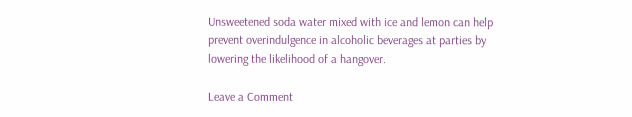Unsweetened soda water mixed with ice and lemon can help prevent overindulgence in alcoholic beverages at parties by lowering the likelihood of a hangover.

Leave a Comment